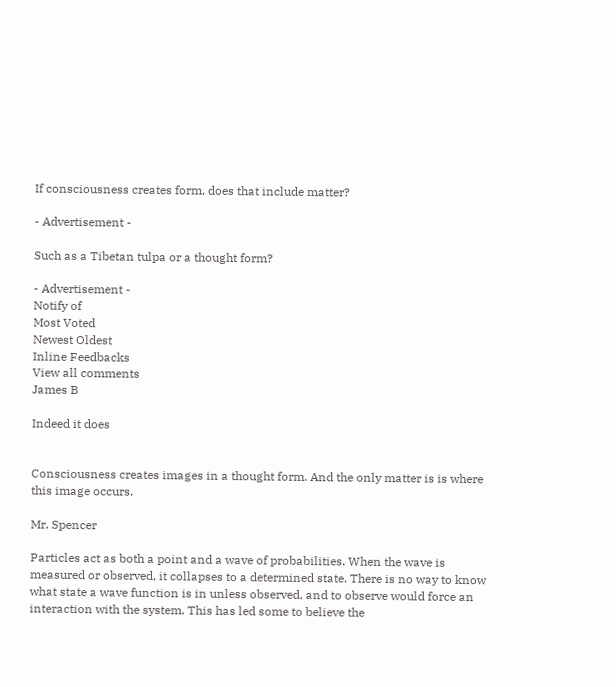If consciousness creates form, does that include matter?

- Advertisement -

Such as a Tibetan tulpa or a thought form?

- Advertisement -
Notify of
Most Voted
Newest Oldest
Inline Feedbacks
View all comments
James B

Indeed it does


Consciousness creates images in a thought form. And the only matter is is where this image occurs.

Mr. Spencer

Particles act as both a point and a wave of probabilities. When the wave is measured or observed, it collapses to a determined state. There is no way to know what state a wave function is in unless observed, and to observe would force an interaction with the system. This has led some to believe the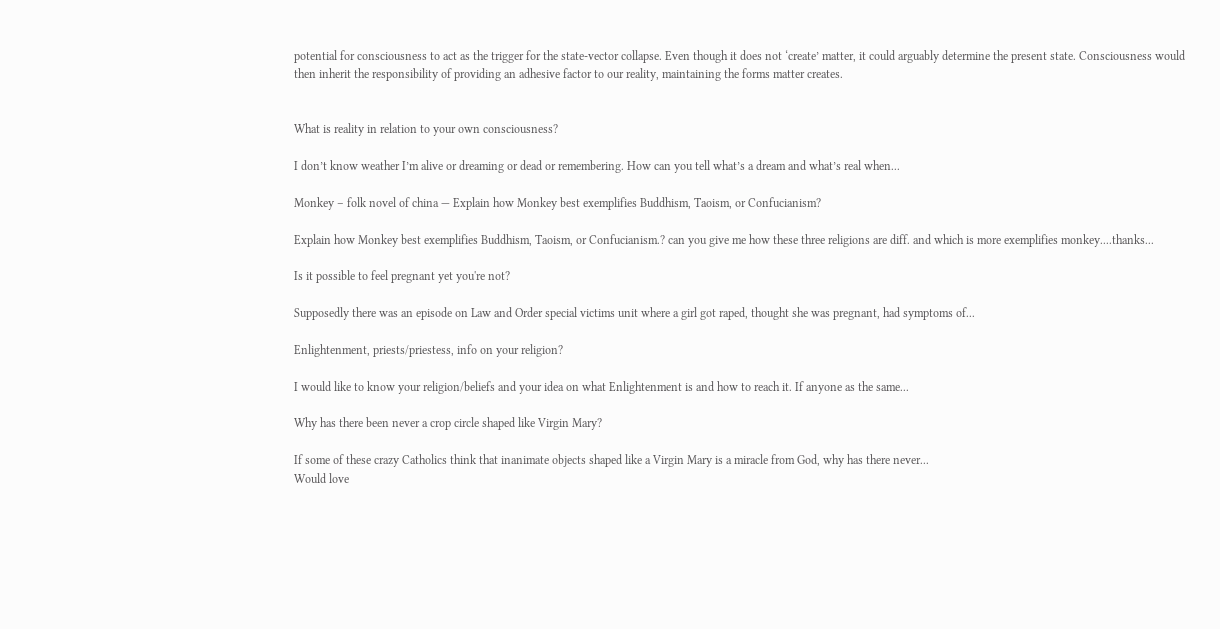potential for consciousness to act as the trigger for the state-vector collapse. Even though it does not ‘create’ matter, it could arguably determine the present state. Consciousness would then inherit the responsibility of providing an adhesive factor to our reality, maintaining the forms matter creates.


What is reality in relation to your own consciousness?

I don’t know weather I’m alive or dreaming or dead or remembering. How can you tell what’s a dream and what’s real when...

Monkey – folk novel of china — Explain how Monkey best exemplifies Buddhism, Taoism, or Confucianism?

Explain how Monkey best exemplifies Buddhism, Taoism, or Confucianism.? can you give me how these three religions are diff. and which is more exemplifies monkey....thanks...

Is it possible to feel pregnant yet you're not?

Supposedly there was an episode on Law and Order special victims unit where a girl got raped, thought she was pregnant, had symptoms of...

Enlightenment, priests/priestess, info on your religion?

I would like to know your religion/beliefs and your idea on what Enlightenment is and how to reach it. If anyone as the same...

Why has there been never a crop circle shaped like Virgin Mary?

If some of these crazy Catholics think that inanimate objects shaped like a Virgin Mary is a miracle from God, why has there never...
Would love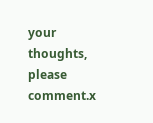your thoughts, please comment.x